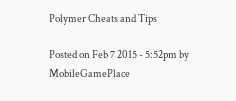Polymer Cheats and Tips

Posted on Feb 7 2015 - 5:52pm by MobileGamePlace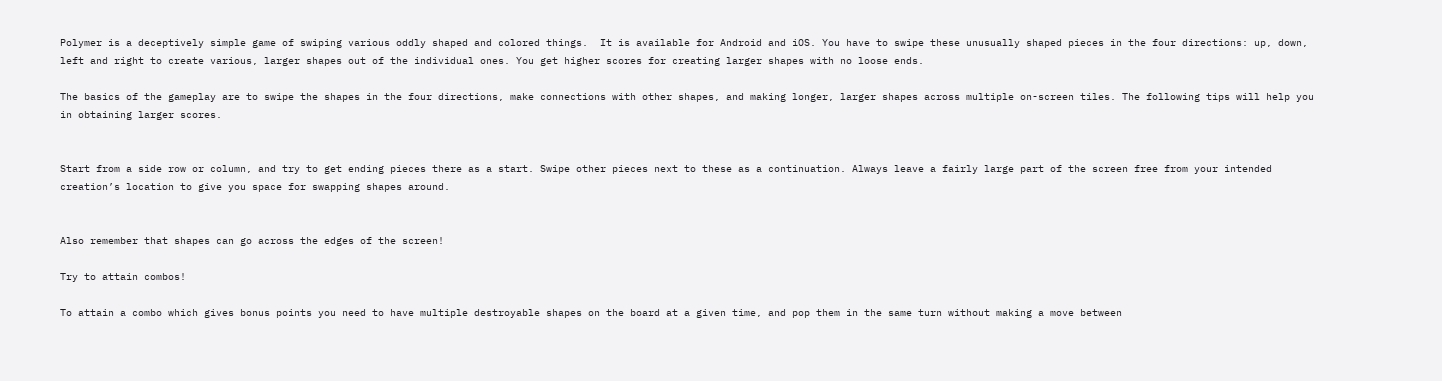Polymer is a deceptively simple game of swiping various oddly shaped and colored things.  It is available for Android and iOS. You have to swipe these unusually shaped pieces in the four directions: up, down, left and right to create various, larger shapes out of the individual ones. You get higher scores for creating larger shapes with no loose ends.

The basics of the gameplay are to swipe the shapes in the four directions, make connections with other shapes, and making longer, larger shapes across multiple on-screen tiles. The following tips will help you in obtaining larger scores.


Start from a side row or column, and try to get ending pieces there as a start. Swipe other pieces next to these as a continuation. Always leave a fairly large part of the screen free from your intended creation’s location to give you space for swapping shapes around.


Also remember that shapes can go across the edges of the screen!

Try to attain combos!

To attain a combo which gives bonus points you need to have multiple destroyable shapes on the board at a given time, and pop them in the same turn without making a move between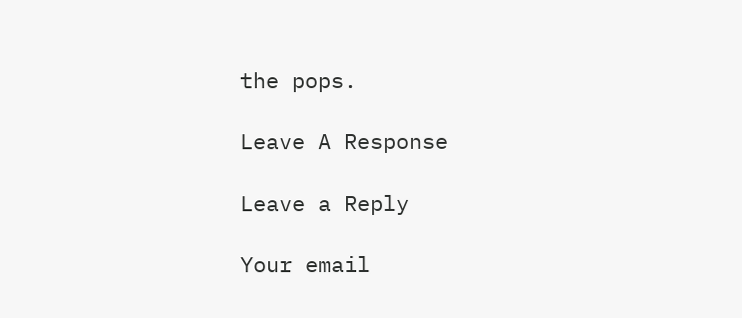the pops.

Leave A Response

Leave a Reply

Your email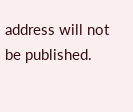address will not be published.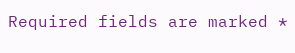Required fields are marked *